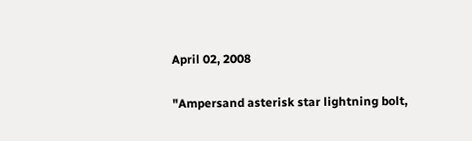April 02, 2008

"Ampersand asterisk star lightning bolt,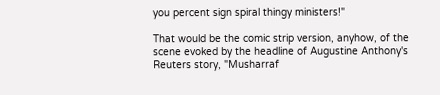you percent sign spiral thingy ministers!"

That would be the comic strip version, anyhow, of the scene evoked by the headline of Augustine Anthony's Reuters story, "Musharraf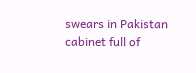swears in Pakistan cabinet full of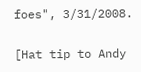foes", 3/31/2008.

[Hat tip to Andy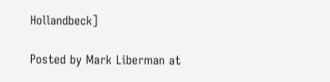Hollandbeck]

Posted by Mark Liberman at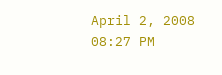April 2, 2008 08:27 PM